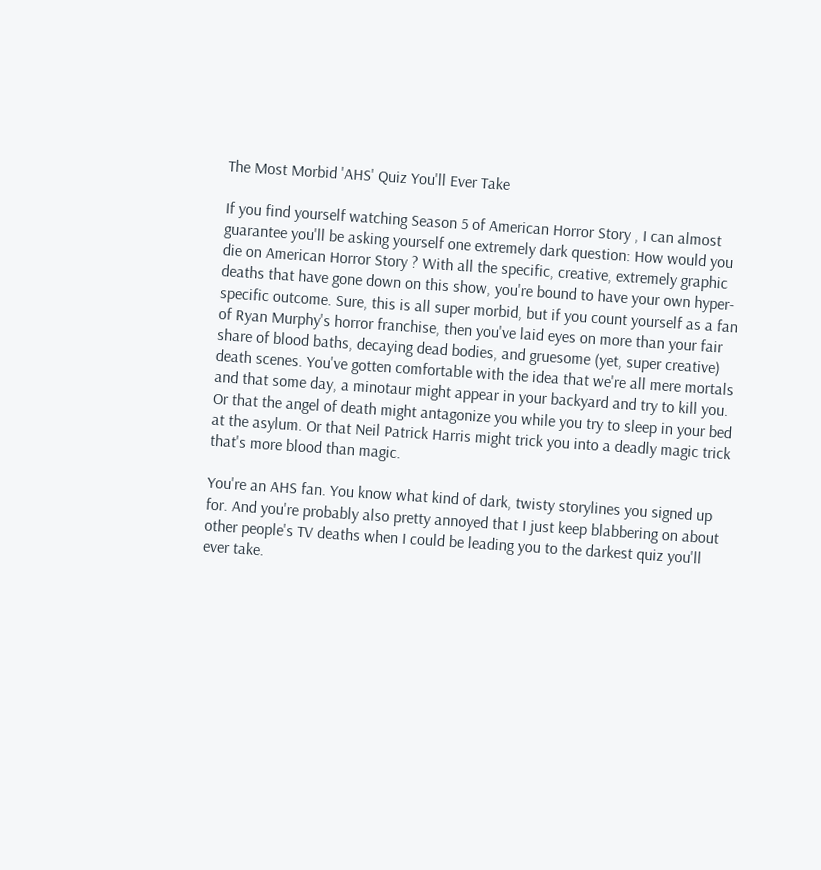The Most Morbid 'AHS' Quiz You'll Ever Take

If you find yourself watching Season 5 of American Horror Story , I can almost guarantee you'll be asking yourself one extremely dark question: How would you die on American Horror Story ? With all the specific, creative, extremely graphic deaths that have gone down on this show, you're bound to have your own hyper-specific outcome. Sure, this is all super morbid, but if you count yourself as a fan of Ryan Murphy's horror franchise, then you've laid eyes on more than your fair share of blood baths, decaying dead bodies, and gruesome (yet, super creative) death scenes. You've gotten comfortable with the idea that we're all mere mortals and that some day, a minotaur might appear in your backyard and try to kill you. Or that the angel of death might antagonize you while you try to sleep in your bed at the asylum. Or that Neil Patrick Harris might trick you into a deadly magic trick that's more blood than magic.

You're an AHS fan. You know what kind of dark, twisty storylines you signed up for. And you're probably also pretty annoyed that I just keep blabbering on about other people's TV deaths when I could be leading you to the darkest quiz you'll ever take.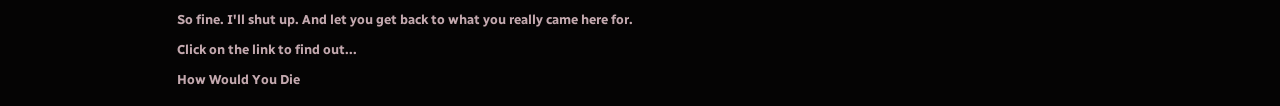So fine. I'll shut up. And let you get back to what you really came here for.

Click on the link to find out...

How Would You Die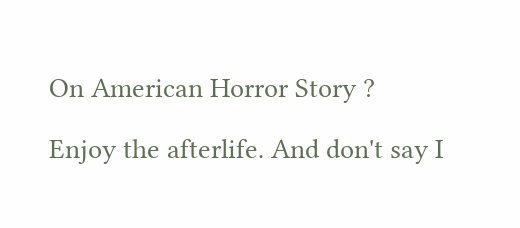On American Horror Story ?

Enjoy the afterlife. And don't say I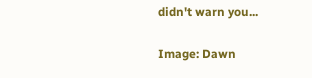didn't warn you...

Image: Dawn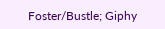Foster/Bustle; Giphy